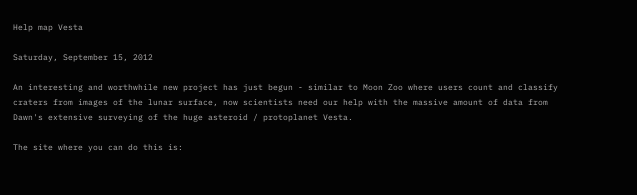Help map Vesta

Saturday, September 15, 2012

An interesting and worthwhile new project has just begun - similar to Moon Zoo where users count and classify craters from images of the lunar surface, now scientists need our help with the massive amount of data from Dawn's extensive surveying of the huge asteroid / protoplanet Vesta.

The site where you can do this is: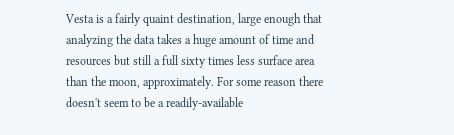Vesta is a fairly quaint destination, large enough that analyzing the data takes a huge amount of time and resources but still a full sixty times less surface area than the moon, approximately. For some reason there doesn't seem to be a readily-available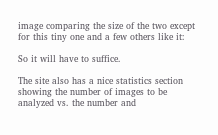image comparing the size of the two except for this tiny one and a few others like it:

So it will have to suffice.

The site also has a nice statistics section showing the number of images to be analyzed vs. the number and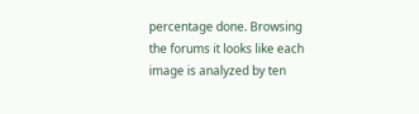percentage done. Browsing the forums it looks like each image is analyzed by ten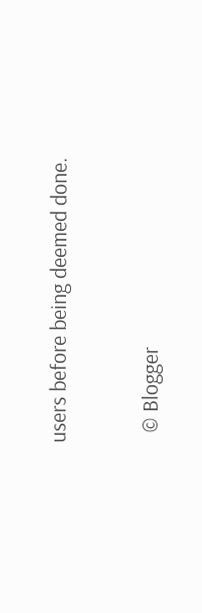users before being deemed done.


  © Blogger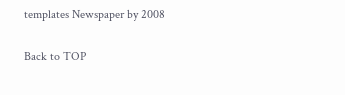templates Newspaper by 2008

Back to TOP